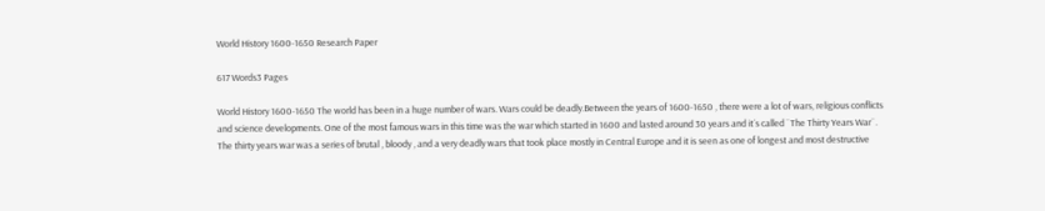World History 1600-1650 Research Paper

617 Words3 Pages

World History 1600-1650 The world has been in a huge number of wars. Wars could be deadly.Between the years of 1600-1650 , there were a lot of wars, religious conflicts and science developments. One of the most famous wars in this time was the war which started in 1600 and lasted around 30 years and it´s called ¨The Thirty Years War¨. The thirty years war was a series of brutal , bloody , and a very deadly wars that took place mostly in Central Europe and it is seen as one of longest and most destructive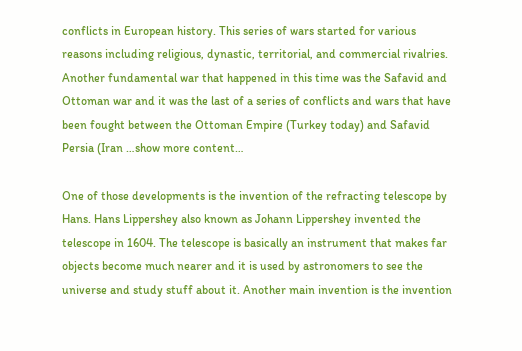conflicts in European history. This series of wars started for various reasons including religious, dynastic, territorial, and commercial rivalries. Another fundamental war that happened in this time was the Safavid and Ottoman war and it was the last of a series of conflicts and wars that have been fought between the Ottoman Empire (Turkey today) and Safavid Persia (Iran …show more content…

One of those developments is the invention of the refracting telescope by Hans. Hans Lippershey also known as Johann Lippershey invented the telescope in 1604. The telescope is basically an instrument that makes far objects become much nearer and it is used by astronomers to see the universe and study stuff about it. Another main invention is the invention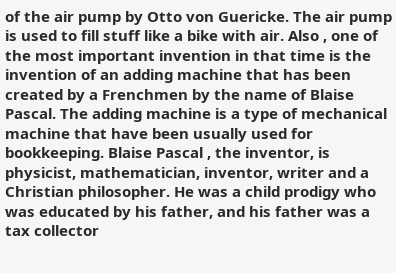of the air pump by Otto von Guericke. The air pump is used to fill stuff like a bike with air. Also , one of the most important invention in that time is the invention of an adding machine that has been created by a Frenchmen by the name of Blaise Pascal. The adding machine is a type of mechanical machine that have been usually used for bookkeeping. Blaise Pascal , the inventor, is physicist, mathematician, inventor, writer and a Christian philosopher. He was a child prodigy who was educated by his father, and his father was a tax collector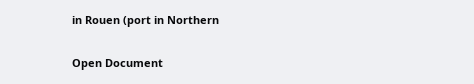in Rouen (port in Northern

Open Document